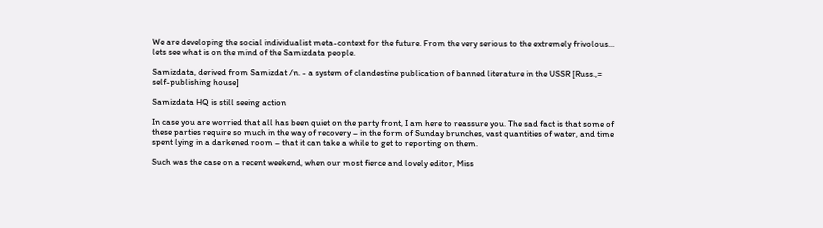We are developing the social individualist meta-context for the future. From the very serious to the extremely frivolous... lets see what is on the mind of the Samizdata people.

Samizdata, derived from Samizdat /n. - a system of clandestine publication of banned literature in the USSR [Russ.,= self-publishing house]

Samizdata HQ is still seeing action

In case you are worried that all has been quiet on the party front, I am here to reassure you. The sad fact is that some of these parties require so much in the way of recovery – in the form of Sunday brunches, vast quantities of water, and time spent lying in a darkened room – that it can take a while to get to reporting on them.

Such was the case on a recent weekend, when our most fierce and lovely editor, Miss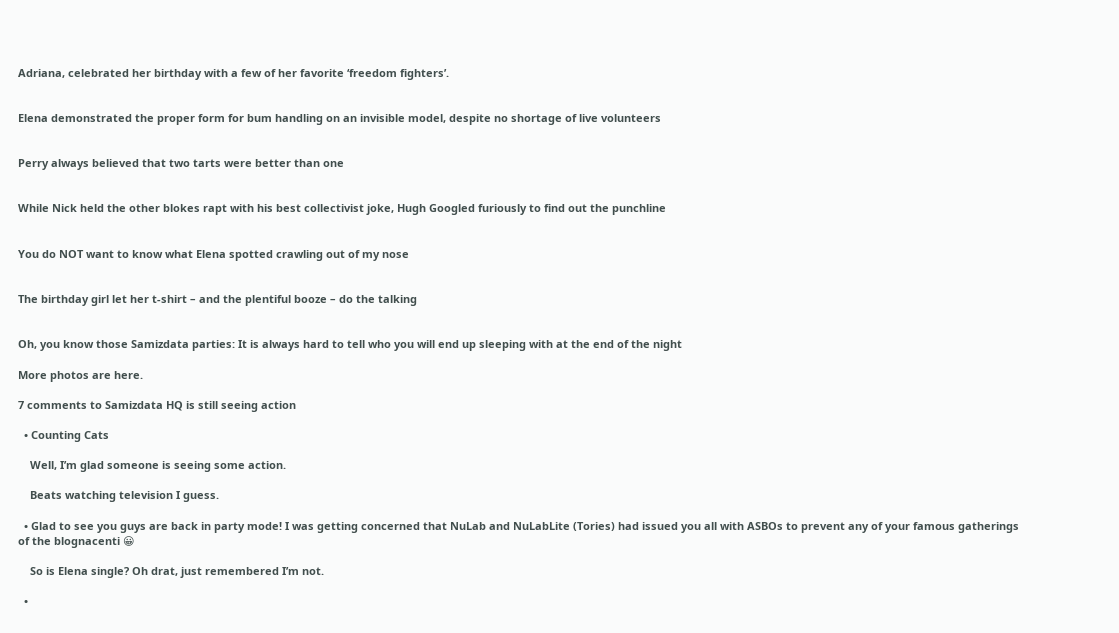Adriana, celebrated her birthday with a few of her favorite ‘freedom fighters’.


Elena demonstrated the proper form for bum handling on an invisible model, despite no shortage of live volunteers


Perry always believed that two tarts were better than one


While Nick held the other blokes rapt with his best collectivist joke, Hugh Googled furiously to find out the punchline


You do NOT want to know what Elena spotted crawling out of my nose


The birthday girl let her t-shirt – and the plentiful booze – do the talking


Oh, you know those Samizdata parties: It is always hard to tell who you will end up sleeping with at the end of the night

More photos are here.

7 comments to Samizdata HQ is still seeing action

  • Counting Cats

    Well, I’m glad someone is seeing some action.

    Beats watching television I guess.

  • Glad to see you guys are back in party mode! I was getting concerned that NuLab and NuLabLite (Tories) had issued you all with ASBOs to prevent any of your famous gatherings of the blognacenti 😀

    So is Elena single? Oh drat, just remembered I’m not.

  •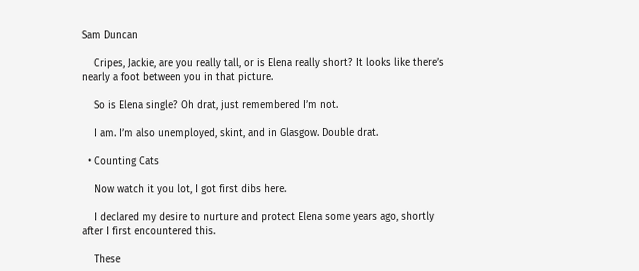Sam Duncan

    Cripes, Jackie, are you really tall, or is Elena really short? It looks like there’s nearly a foot between you in that picture.

    So is Elena single? Oh drat, just remembered I’m not.

    I am. I’m also unemployed, skint, and in Glasgow. Double drat.

  • Counting Cats

    Now watch it you lot, I got first dibs here.

    I declared my desire to nurture and protect Elena some years ago, shortly after I first encountered this.

    These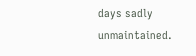days sadly unmaintained.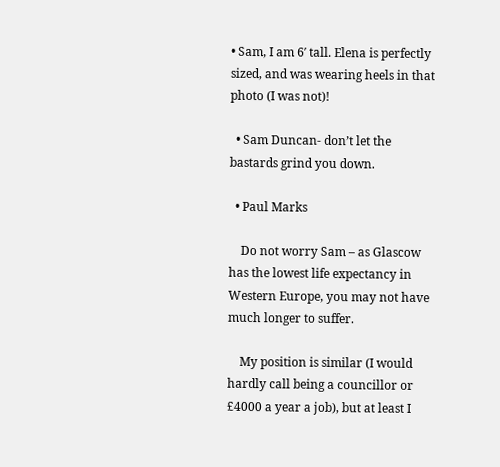• Sam, I am 6′ tall. Elena is perfectly sized, and was wearing heels in that photo (I was not)!

  • Sam Duncan- don’t let the bastards grind you down.

  • Paul Marks

    Do not worry Sam – as Glascow has the lowest life expectancy in Western Europe, you may not have much longer to suffer.

    My position is similar (I would hardly call being a councillor or £4000 a year a job), but at least I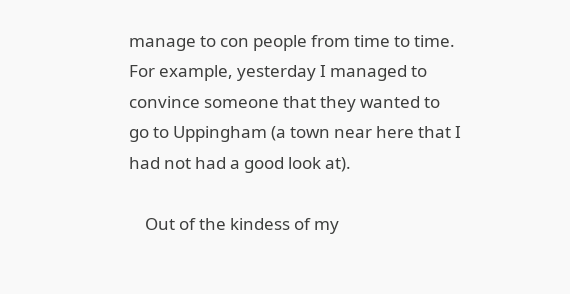manage to con people from time to time. For example, yesterday I managed to convince someone that they wanted to go to Uppingham (a town near here that I had not had a good look at).

    Out of the kindess of my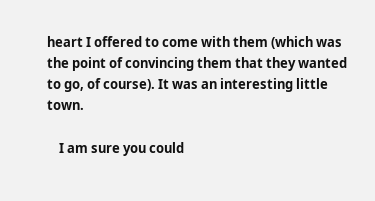heart I offered to come with them (which was the point of convincing them that they wanted to go, of course). It was an interesting little town.

    I am sure you could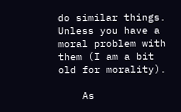do similar things. Unless you have a moral problem with them (I am a bit old for morality).

    As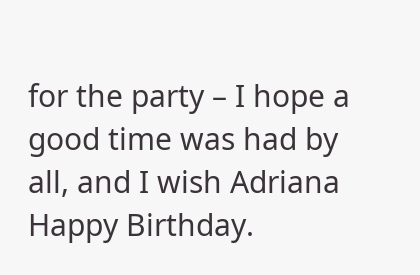for the party – I hope a good time was had by all, and I wish Adriana Happy Birthday.